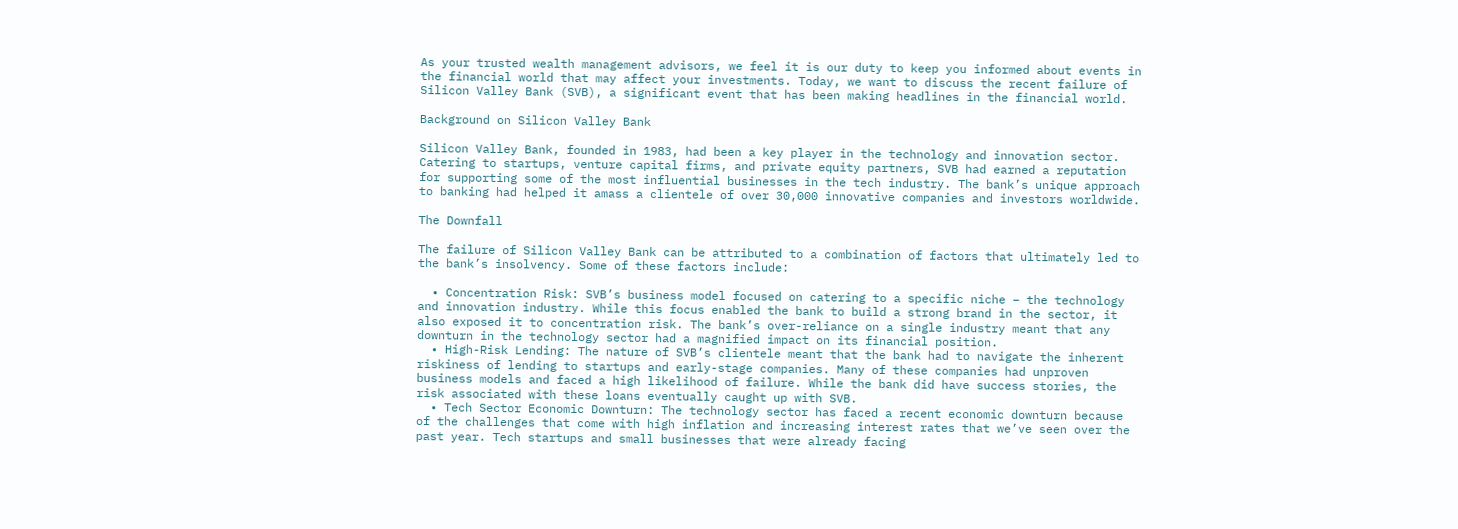As your trusted wealth management advisors, we feel it is our duty to keep you informed about events in the financial world that may affect your investments. Today, we want to discuss the recent failure of Silicon Valley Bank (SVB), a significant event that has been making headlines in the financial world.

Background on Silicon Valley Bank

Silicon Valley Bank, founded in 1983, had been a key player in the technology and innovation sector. Catering to startups, venture capital firms, and private equity partners, SVB had earned a reputation for supporting some of the most influential businesses in the tech industry. The bank’s unique approach to banking had helped it amass a clientele of over 30,000 innovative companies and investors worldwide.

The Downfall

The failure of Silicon Valley Bank can be attributed to a combination of factors that ultimately led to the bank’s insolvency. Some of these factors include:

  • Concentration Risk: SVB’s business model focused on catering to a specific niche – the technology and innovation industry. While this focus enabled the bank to build a strong brand in the sector, it also exposed it to concentration risk. The bank’s over-reliance on a single industry meant that any downturn in the technology sector had a magnified impact on its financial position.
  • High-Risk Lending: The nature of SVB’s clientele meant that the bank had to navigate the inherent riskiness of lending to startups and early-stage companies. Many of these companies had unproven business models and faced a high likelihood of failure. While the bank did have success stories, the risk associated with these loans eventually caught up with SVB.
  • Tech Sector Economic Downturn: The technology sector has faced a recent economic downturn because of the challenges that come with high inflation and increasing interest rates that we’ve seen over the past year. Tech startups and small businesses that were already facing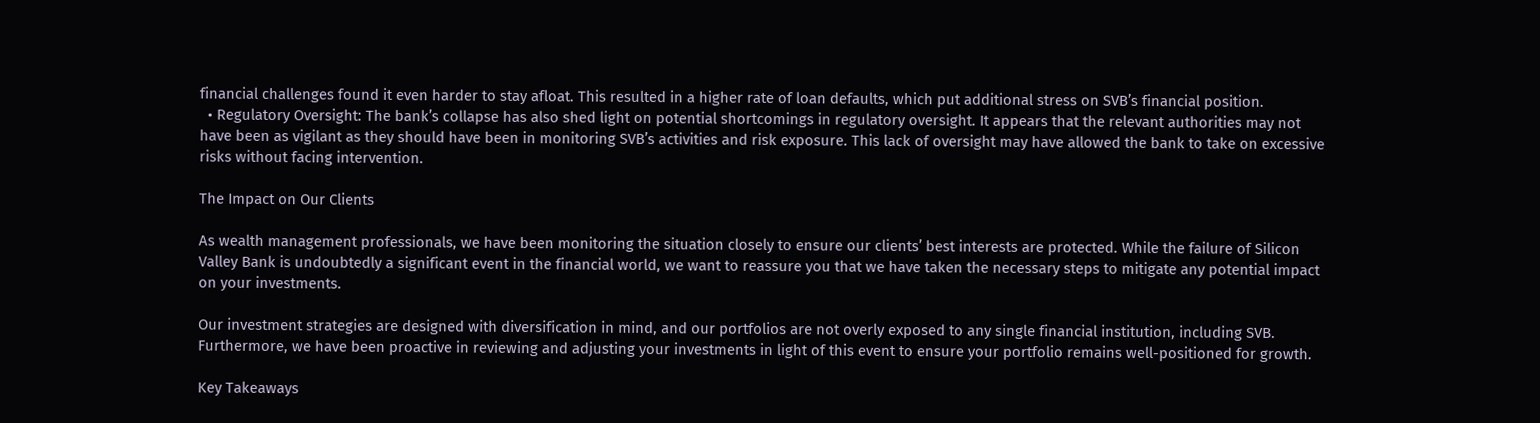financial challenges found it even harder to stay afloat. This resulted in a higher rate of loan defaults, which put additional stress on SVB’s financial position.
  • Regulatory Oversight: The bank’s collapse has also shed light on potential shortcomings in regulatory oversight. It appears that the relevant authorities may not have been as vigilant as they should have been in monitoring SVB’s activities and risk exposure. This lack of oversight may have allowed the bank to take on excessive risks without facing intervention.

The Impact on Our Clients

As wealth management professionals, we have been monitoring the situation closely to ensure our clients’ best interests are protected. While the failure of Silicon Valley Bank is undoubtedly a significant event in the financial world, we want to reassure you that we have taken the necessary steps to mitigate any potential impact on your investments.

Our investment strategies are designed with diversification in mind, and our portfolios are not overly exposed to any single financial institution, including SVB. Furthermore, we have been proactive in reviewing and adjusting your investments in light of this event to ensure your portfolio remains well-positioned for growth.

Key Takeaways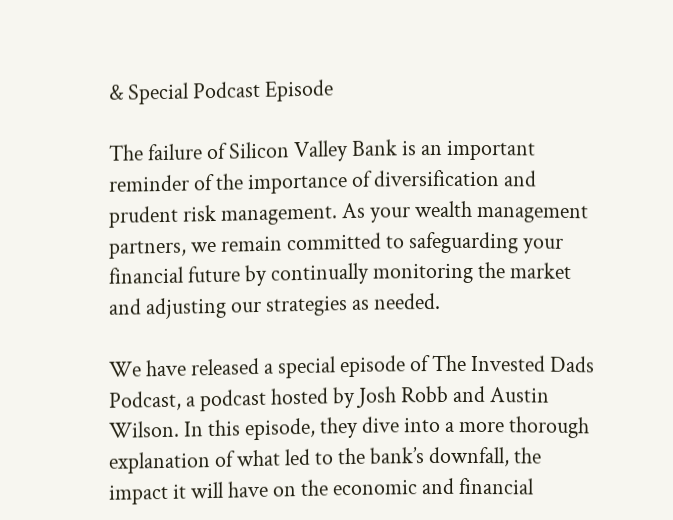& Special Podcast Episode

The failure of Silicon Valley Bank is an important reminder of the importance of diversification and prudent risk management. As your wealth management partners, we remain committed to safeguarding your financial future by continually monitoring the market and adjusting our strategies as needed.

We have released a special episode of The Invested Dads Podcast, a podcast hosted by Josh Robb and Austin Wilson. In this episode, they dive into a more thorough explanation of what led to the bank’s downfall, the impact it will have on the economic and financial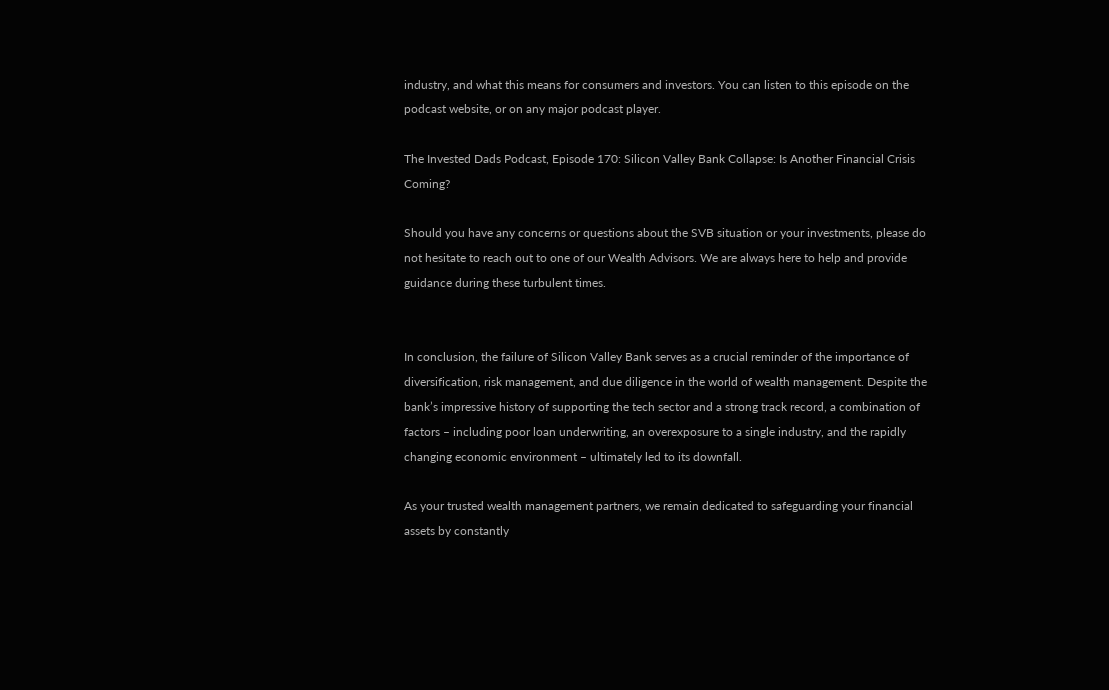industry, and what this means for consumers and investors. You can listen to this episode on the podcast website, or on any major podcast player.

The Invested Dads Podcast, Episode 170: Silicon Valley Bank Collapse: Is Another Financial Crisis Coming?

Should you have any concerns or questions about the SVB situation or your investments, please do not hesitate to reach out to one of our Wealth Advisors. We are always here to help and provide guidance during these turbulent times.


In conclusion, the failure of Silicon Valley Bank serves as a crucial reminder of the importance of diversification, risk management, and due diligence in the world of wealth management. Despite the bank’s impressive history of supporting the tech sector and a strong track record, a combination of factors – including poor loan underwriting, an overexposure to a single industry, and the rapidly changing economic environment – ultimately led to its downfall.

As your trusted wealth management partners, we remain dedicated to safeguarding your financial assets by constantly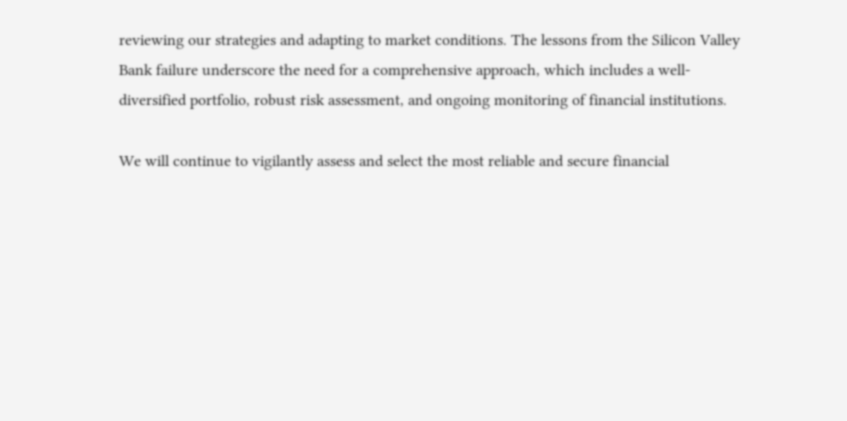reviewing our strategies and adapting to market conditions. The lessons from the Silicon Valley Bank failure underscore the need for a comprehensive approach, which includes a well-diversified portfolio, robust risk assessment, and ongoing monitoring of financial institutions.

We will continue to vigilantly assess and select the most reliable and secure financial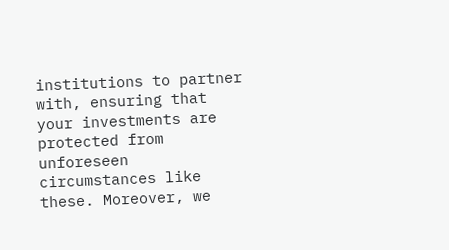institutions to partner with, ensuring that your investments are protected from unforeseen circumstances like these. Moreover, we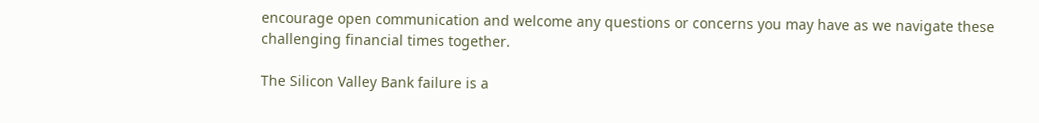encourage open communication and welcome any questions or concerns you may have as we navigate these challenging financial times together.

The Silicon Valley Bank failure is a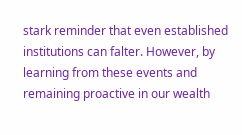stark reminder that even established institutions can falter. However, by learning from these events and remaining proactive in our wealth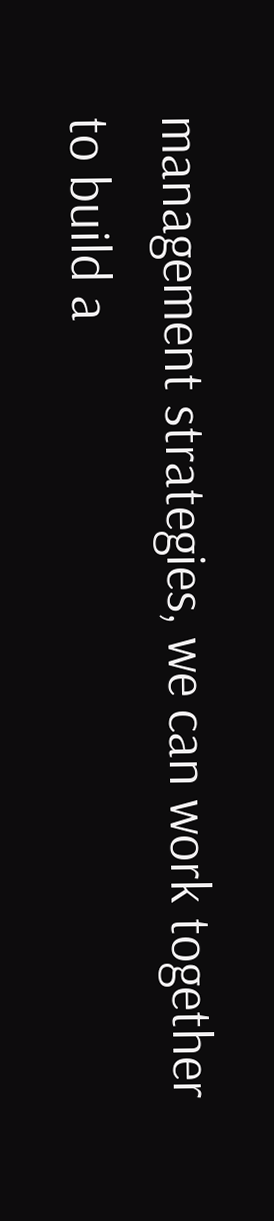management strategies, we can work together to build a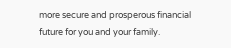more secure and prosperous financial future for you and your family.